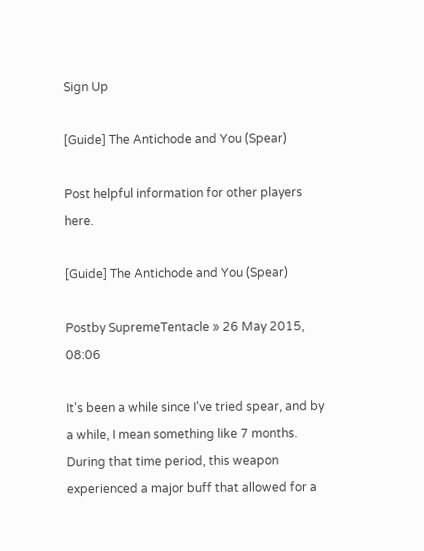Sign Up

[Guide] The Antichode and You (Spear)

Post helpful information for other players here.

[Guide] The Antichode and You (Spear)

Postby SupremeTentacle » 26 May 2015, 08:06

It's been a while since I've tried spear, and by a while, I mean something like 7 months. During that time period, this weapon experienced a major buff that allowed for a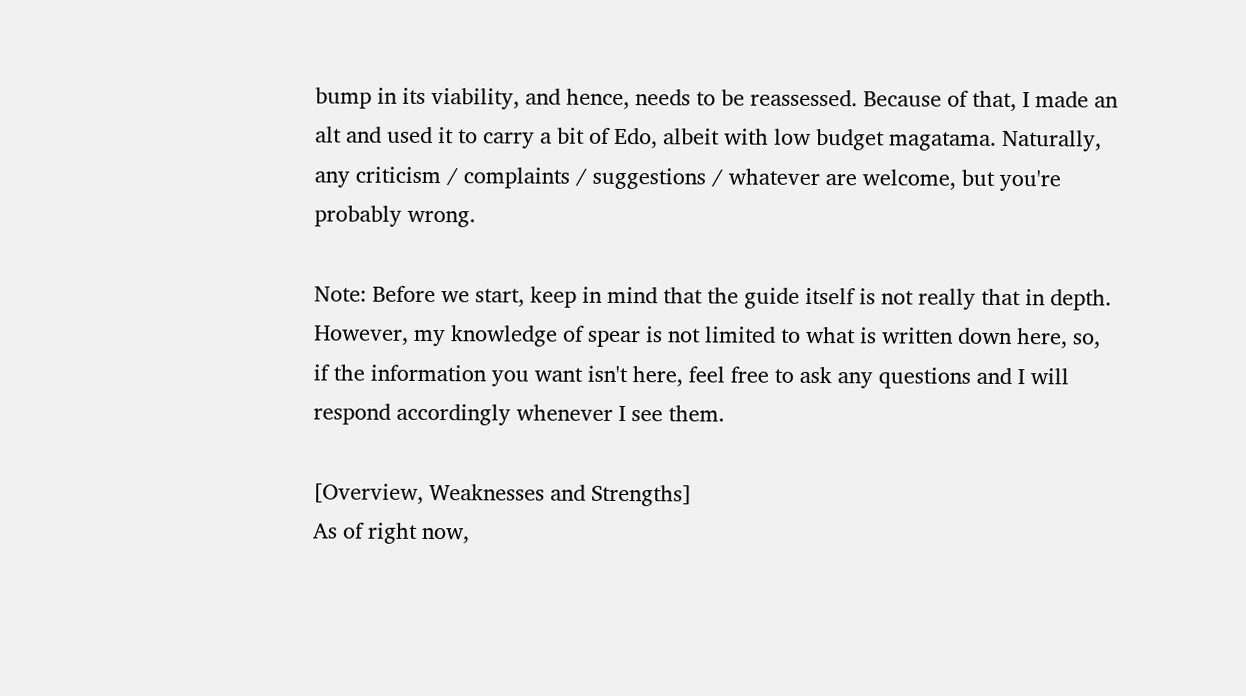bump in its viability, and hence, needs to be reassessed. Because of that, I made an alt and used it to carry a bit of Edo, albeit with low budget magatama. Naturally, any criticism / complaints / suggestions / whatever are welcome, but you're probably wrong.

Note: Before we start, keep in mind that the guide itself is not really that in depth. However, my knowledge of spear is not limited to what is written down here, so, if the information you want isn't here, feel free to ask any questions and I will respond accordingly whenever I see them.

[Overview, Weaknesses and Strengths]
As of right now,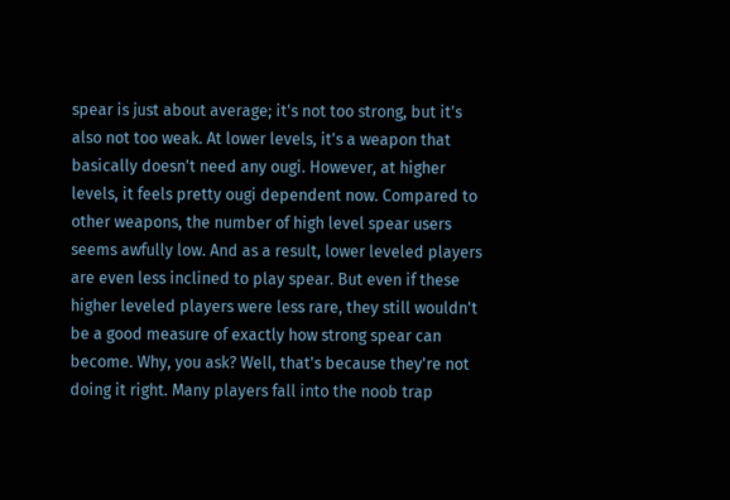spear is just about average; it's not too strong, but it's also not too weak. At lower levels, it's a weapon that basically doesn't need any ougi. However, at higher levels, it feels pretty ougi dependent now. Compared to other weapons, the number of high level spear users seems awfully low. And as a result, lower leveled players are even less inclined to play spear. But even if these higher leveled players were less rare, they still wouldn't be a good measure of exactly how strong spear can become. Why, you ask? Well, that's because they're not doing it right. Many players fall into the noob trap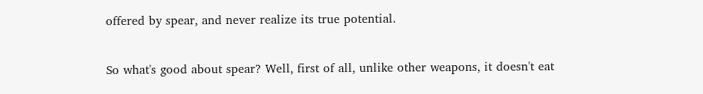offered by spear, and never realize its true potential.

So what's good about spear? Well, first of all, unlike other weapons, it doesn't eat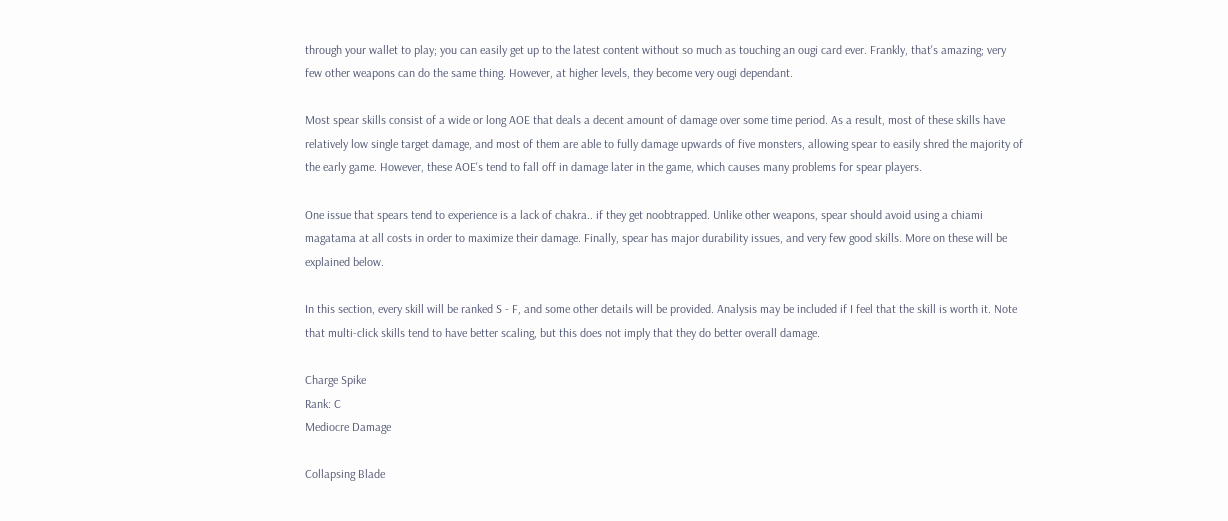through your wallet to play; you can easily get up to the latest content without so much as touching an ougi card ever. Frankly, that's amazing; very few other weapons can do the same thing. However, at higher levels, they become very ougi dependant.

Most spear skills consist of a wide or long AOE that deals a decent amount of damage over some time period. As a result, most of these skills have relatively low single target damage, and most of them are able to fully damage upwards of five monsters, allowing spear to easily shred the majority of the early game. However, these AOE's tend to fall off in damage later in the game, which causes many problems for spear players.

One issue that spears tend to experience is a lack of chakra.. if they get noobtrapped. Unlike other weapons, spear should avoid using a chiami magatama at all costs in order to maximize their damage. Finally, spear has major durability issues, and very few good skills. More on these will be explained below.

In this section, every skill will be ranked S - F, and some other details will be provided. Analysis may be included if I feel that the skill is worth it. Note that multi-click skills tend to have better scaling, but this does not imply that they do better overall damage.

Charge Spike
Rank: C
Mediocre Damage

Collapsing Blade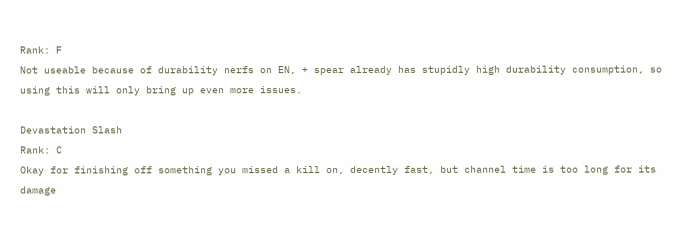Rank: F
Not useable because of durability nerfs on EN, + spear already has stupidly high durability consumption, so using this will only bring up even more issues.

Devastation Slash
Rank: C
Okay for finishing off something you missed a kill on, decently fast, but channel time is too long for its damage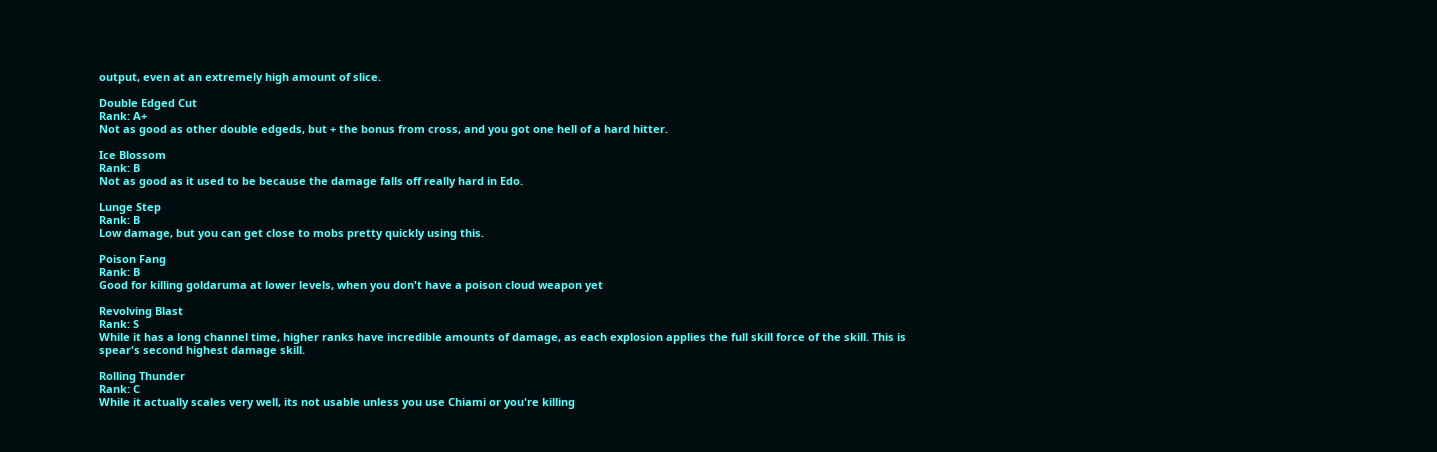output, even at an extremely high amount of slice.

Double Edged Cut
Rank: A+
Not as good as other double edgeds, but + the bonus from cross, and you got one hell of a hard hitter.

Ice Blossom
Rank: B
Not as good as it used to be because the damage falls off really hard in Edo.

Lunge Step
Rank: B
Low damage, but you can get close to mobs pretty quickly using this.

Poison Fang
Rank: B
Good for killing goldaruma at lower levels, when you don't have a poison cloud weapon yet

Revolving Blast
Rank: S
While it has a long channel time, higher ranks have incredible amounts of damage, as each explosion applies the full skill force of the skill. This is spear's second highest damage skill.

Rolling Thunder
Rank: C
While it actually scales very well, its not usable unless you use Chiami or you're killing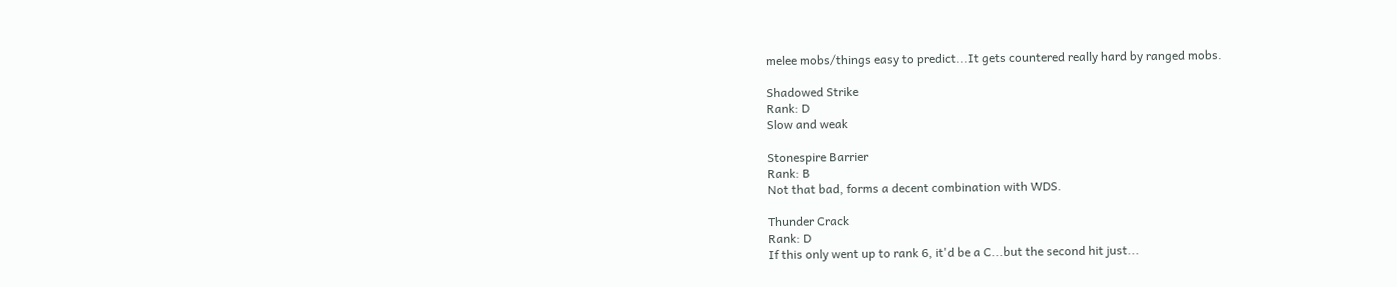melee mobs/things easy to predict...It gets countered really hard by ranged mobs.

Shadowed Strike
Rank: D
Slow and weak

Stonespire Barrier
Rank: B
Not that bad, forms a decent combination with WDS.

Thunder Crack
Rank: D
If this only went up to rank 6, it'd be a C...but the second hit just...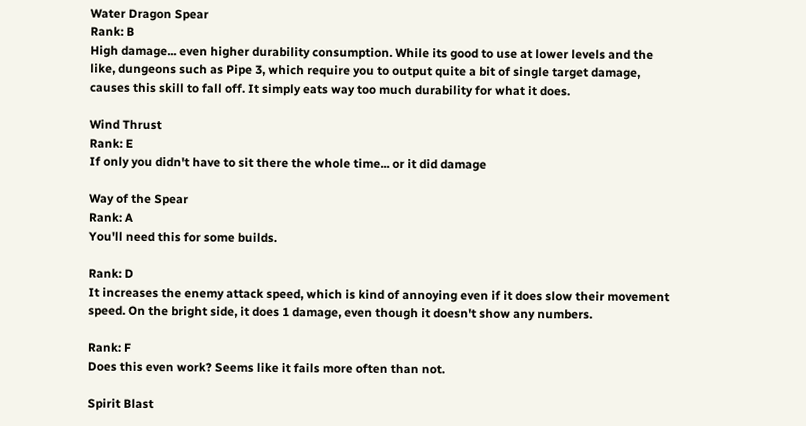Water Dragon Spear
Rank: B
High damage... even higher durability consumption. While its good to use at lower levels and the like, dungeons such as Pipe 3, which require you to output quite a bit of single target damage, causes this skill to fall off. It simply eats way too much durability for what it does.

Wind Thrust
Rank: E
If only you didn't have to sit there the whole time... or it did damage

Way of the Spear
Rank: A
You'll need this for some builds.

Rank: D
It increases the enemy attack speed, which is kind of annoying even if it does slow their movement speed. On the bright side, it does 1 damage, even though it doesn't show any numbers.

Rank: F
Does this even work? Seems like it fails more often than not.

Spirit Blast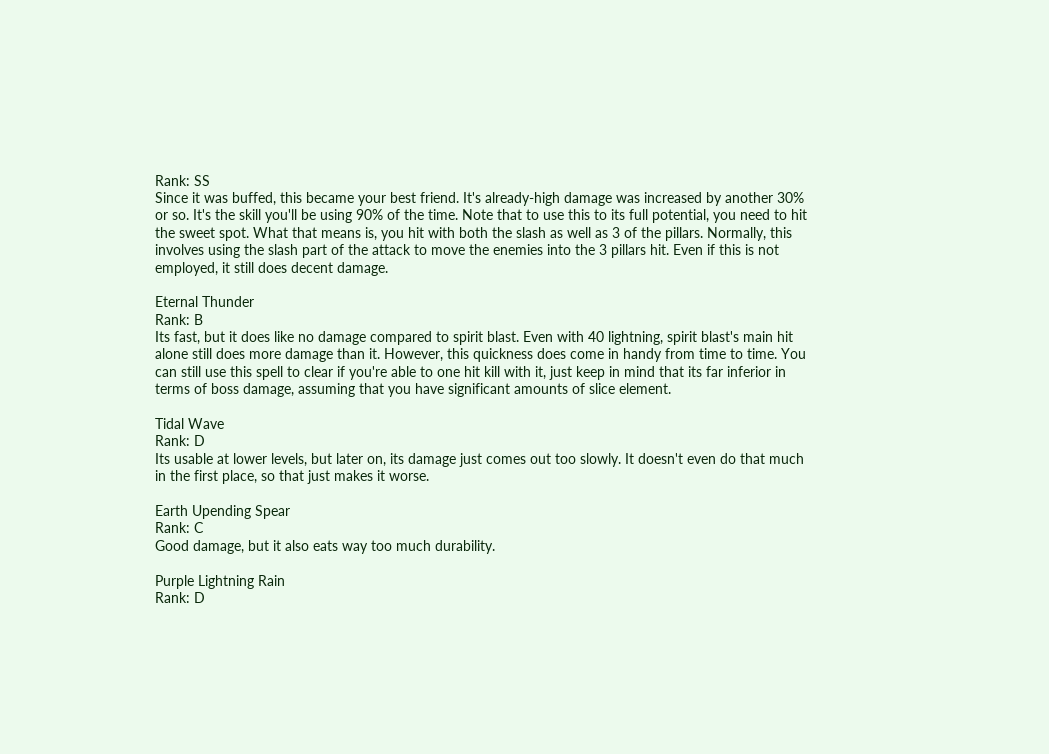Rank: SS
Since it was buffed, this became your best friend. It's already-high damage was increased by another 30% or so. It's the skill you'll be using 90% of the time. Note that to use this to its full potential, you need to hit the sweet spot. What that means is, you hit with both the slash as well as 3 of the pillars. Normally, this involves using the slash part of the attack to move the enemies into the 3 pillars hit. Even if this is not employed, it still does decent damage.

Eternal Thunder
Rank: B
Its fast, but it does like no damage compared to spirit blast. Even with 40 lightning, spirit blast's main hit alone still does more damage than it. However, this quickness does come in handy from time to time. You can still use this spell to clear if you're able to one hit kill with it, just keep in mind that its far inferior in terms of boss damage, assuming that you have significant amounts of slice element.

Tidal Wave
Rank: D
Its usable at lower levels, but later on, its damage just comes out too slowly. It doesn't even do that much in the first place, so that just makes it worse.

Earth Upending Spear
Rank: C
Good damage, but it also eats way too much durability.

Purple Lightning Rain
Rank: D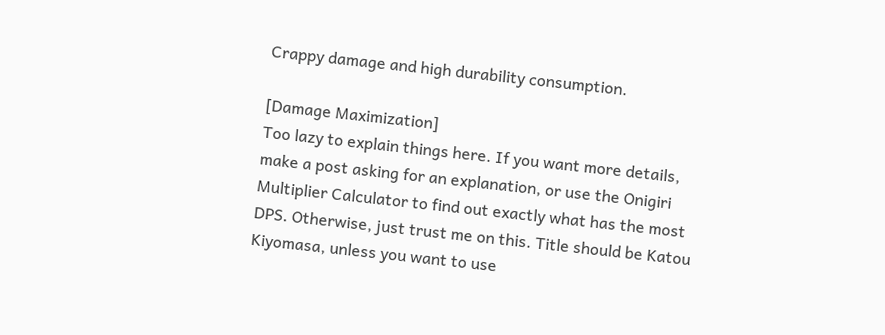Crappy damage and high durability consumption.

[Damage Maximization]
Too lazy to explain things here. If you want more details, make a post asking for an explanation, or use the Onigiri Multiplier Calculator to find out exactly what has the most DPS. Otherwise, just trust me on this. Title should be Katou Kiyomasa, unless you want to use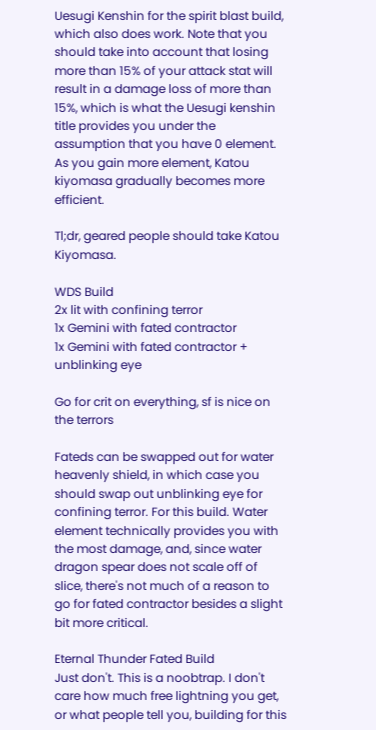Uesugi Kenshin for the spirit blast build, which also does work. Note that you should take into account that losing more than 15% of your attack stat will result in a damage loss of more than 15%, which is what the Uesugi kenshin title provides you under the assumption that you have 0 element. As you gain more element, Katou kiyomasa gradually becomes more efficient.

Tl;dr, geared people should take Katou Kiyomasa.

WDS Build
2x lit with confining terror
1x Gemini with fated contractor
1x Gemini with fated contractor + unblinking eye

Go for crit on everything, sf is nice on the terrors

Fateds can be swapped out for water heavenly shield, in which case you should swap out unblinking eye for confining terror. For this build. Water element technically provides you with the most damage, and, since water dragon spear does not scale off of slice, there's not much of a reason to go for fated contractor besides a slight bit more critical.

Eternal Thunder Fated Build
Just don't. This is a noobtrap. I don't care how much free lightning you get, or what people tell you, building for this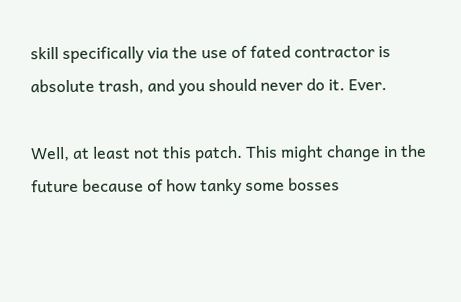skill specifically via the use of fated contractor is absolute trash, and you should never do it. Ever.

Well, at least not this patch. This might change in the future because of how tanky some bosses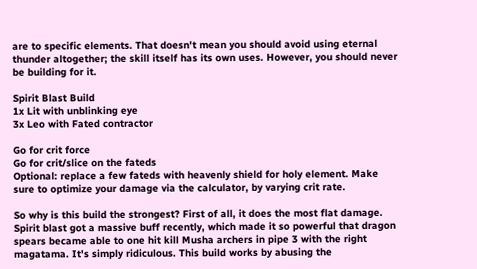are to specific elements. That doesn't mean you should avoid using eternal thunder altogether; the skill itself has its own uses. However, you should never be building for it.

Spirit Blast Build
1x Lit with unblinking eye
3x Leo with Fated contractor

Go for crit force
Go for crit/slice on the fateds
Optional: replace a few fateds with heavenly shield for holy element. Make sure to optimize your damage via the calculator, by varying crit rate.

So why is this build the strongest? First of all, it does the most flat damage. Spirit blast got a massive buff recently, which made it so powerful that dragon spears became able to one hit kill Musha archers in pipe 3 with the right magatama. It's simply ridiculous. This build works by abusing the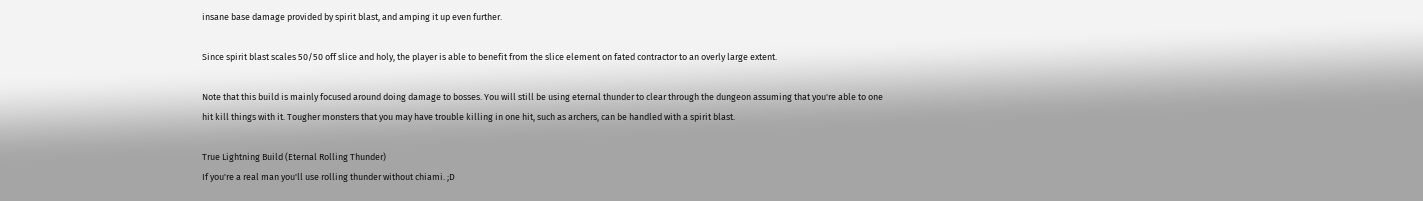insane base damage provided by spirit blast, and amping it up even further.

Since spirit blast scales 50/50 off slice and holy, the player is able to benefit from the slice element on fated contractor to an overly large extent.

Note that this build is mainly focused around doing damage to bosses. You will still be using eternal thunder to clear through the dungeon assuming that you're able to one hit kill things with it. Tougher monsters that you may have trouble killing in one hit, such as archers, can be handled with a spirit blast.

True Lightning Build (Eternal Rolling Thunder)
If you're a real man you'll use rolling thunder without chiami. ;D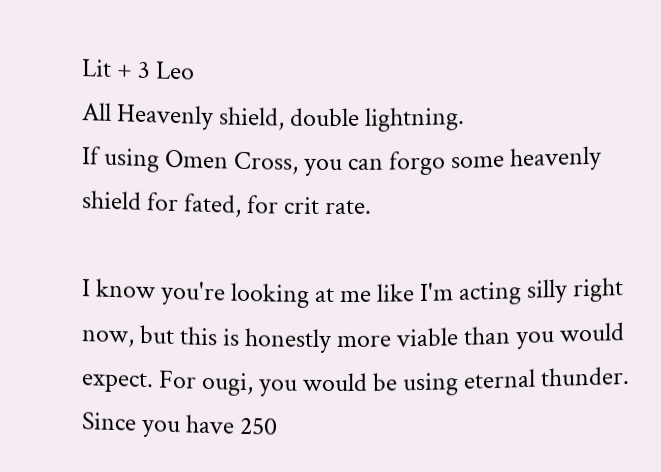Lit + 3 Leo
All Heavenly shield, double lightning.
If using Omen Cross, you can forgo some heavenly shield for fated, for crit rate.

I know you're looking at me like I'm acting silly right now, but this is honestly more viable than you would expect. For ougi, you would be using eternal thunder. Since you have 250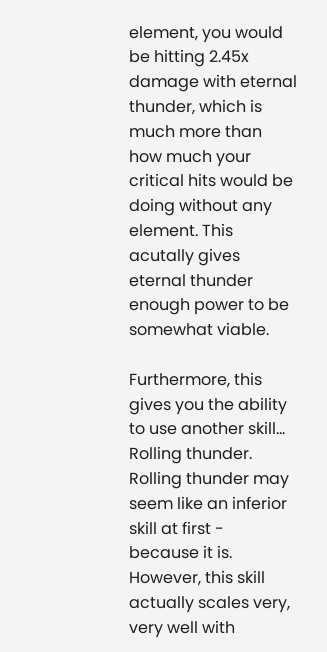element, you would be hitting 2.45x damage with eternal thunder, which is much more than how much your critical hits would be doing without any element. This acutally gives eternal thunder enough power to be somewhat viable.

Furthermore, this gives you the ability to use another skill... Rolling thunder. Rolling thunder may seem like an inferior skill at first - because it is. However, this skill actually scales very, very well with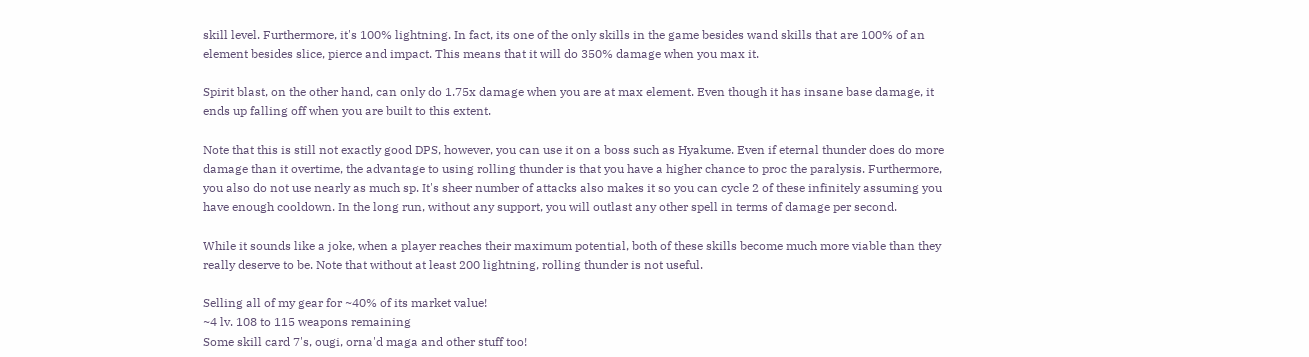skill level. Furthermore, it's 100% lightning. In fact, its one of the only skills in the game besides wand skills that are 100% of an element besides slice, pierce and impact. This means that it will do 350% damage when you max it.

Spirit blast, on the other hand, can only do 1.75x damage when you are at max element. Even though it has insane base damage, it ends up falling off when you are built to this extent.

Note that this is still not exactly good DPS, however, you can use it on a boss such as Hyakume. Even if eternal thunder does do more damage than it overtime, the advantage to using rolling thunder is that you have a higher chance to proc the paralysis. Furthermore, you also do not use nearly as much sp. It's sheer number of attacks also makes it so you can cycle 2 of these infinitely assuming you have enough cooldown. In the long run, without any support, you will outlast any other spell in terms of damage per second.

While it sounds like a joke, when a player reaches their maximum potential, both of these skills become much more viable than they really deserve to be. Note that without at least 200 lightning, rolling thunder is not useful.

Selling all of my gear for ~40% of its market value!
~4 lv. 108 to 115 weapons remaining
Some skill card 7's, ougi, orna'd maga and other stuff too!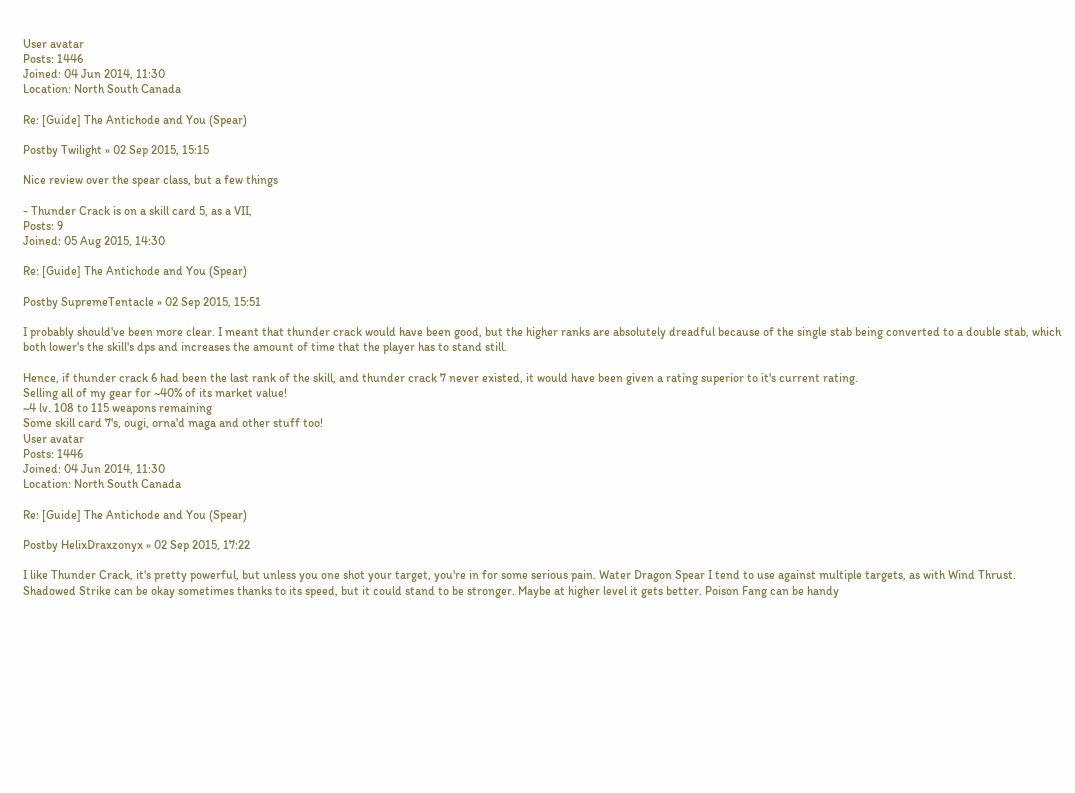User avatar
Posts: 1446
Joined: 04 Jun 2014, 11:30
Location: North South Canada

Re: [Guide] The Antichode and You (Spear)

Postby Twilight » 02 Sep 2015, 15:15

Nice review over the spear class, but a few things

- Thunder Crack is on a skill card 5, as a VII,
Posts: 9
Joined: 05 Aug 2015, 14:30

Re: [Guide] The Antichode and You (Spear)

Postby SupremeTentacle » 02 Sep 2015, 15:51

I probably should've been more clear. I meant that thunder crack would have been good, but the higher ranks are absolutely dreadful because of the single stab being converted to a double stab, which both lower's the skill's dps and increases the amount of time that the player has to stand still.

Hence, if thunder crack 6 had been the last rank of the skill, and thunder crack 7 never existed, it would have been given a rating superior to it's current rating.
Selling all of my gear for ~40% of its market value!
~4 lv. 108 to 115 weapons remaining
Some skill card 7's, ougi, orna'd maga and other stuff too!
User avatar
Posts: 1446
Joined: 04 Jun 2014, 11:30
Location: North South Canada

Re: [Guide] The Antichode and You (Spear)

Postby HelixDraxzonyx » 02 Sep 2015, 17:22

I like Thunder Crack, it's pretty powerful, but unless you one shot your target, you're in for some serious pain. Water Dragon Spear I tend to use against multiple targets, as with Wind Thrust. Shadowed Strike can be okay sometimes thanks to its speed, but it could stand to be stronger. Maybe at higher level it gets better. Poison Fang can be handy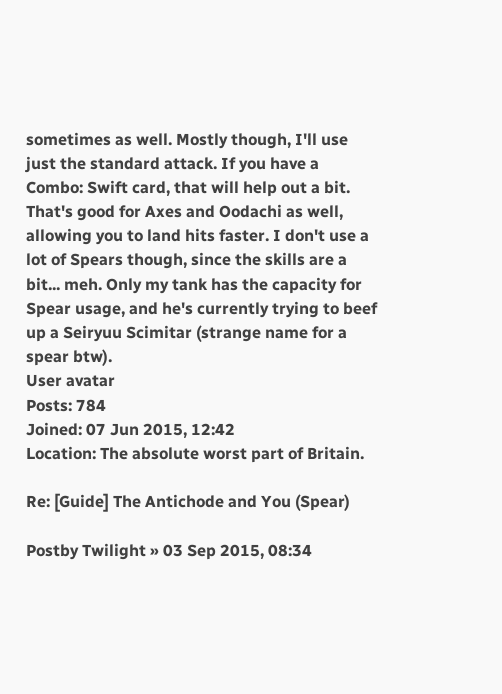sometimes as well. Mostly though, I'll use just the standard attack. If you have a Combo: Swift card, that will help out a bit. That's good for Axes and Oodachi as well, allowing you to land hits faster. I don't use a lot of Spears though, since the skills are a bit... meh. Only my tank has the capacity for Spear usage, and he's currently trying to beef up a Seiryuu Scimitar (strange name for a spear btw).
User avatar
Posts: 784
Joined: 07 Jun 2015, 12:42
Location: The absolute worst part of Britain.

Re: [Guide] The Antichode and You (Spear)

Postby Twilight » 03 Sep 2015, 08:34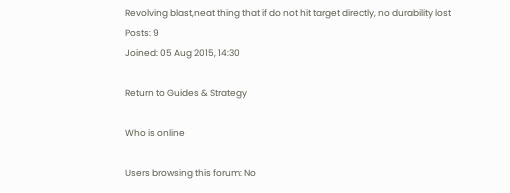Revolving blast,neat thing that if do not hit target directly, no durability lost
Posts: 9
Joined: 05 Aug 2015, 14:30

Return to Guides & Strategy

Who is online

Users browsing this forum: No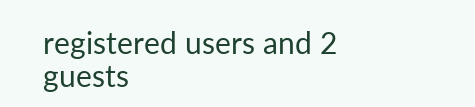registered users and 2 guests